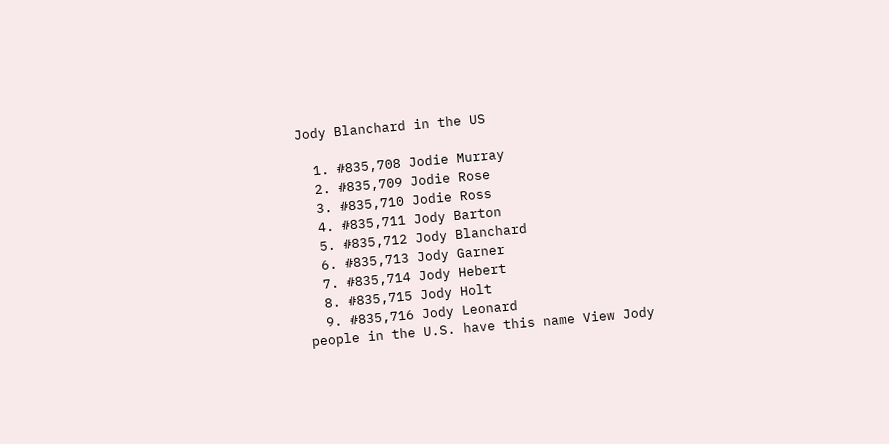Jody Blanchard in the US

  1. #835,708 Jodie Murray
  2. #835,709 Jodie Rose
  3. #835,710 Jodie Ross
  4. #835,711 Jody Barton
  5. #835,712 Jody Blanchard
  6. #835,713 Jody Garner
  7. #835,714 Jody Hebert
  8. #835,715 Jody Holt
  9. #835,716 Jody Leonard
people in the U.S. have this name View Jody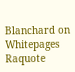Blanchard on Whitepages Raquote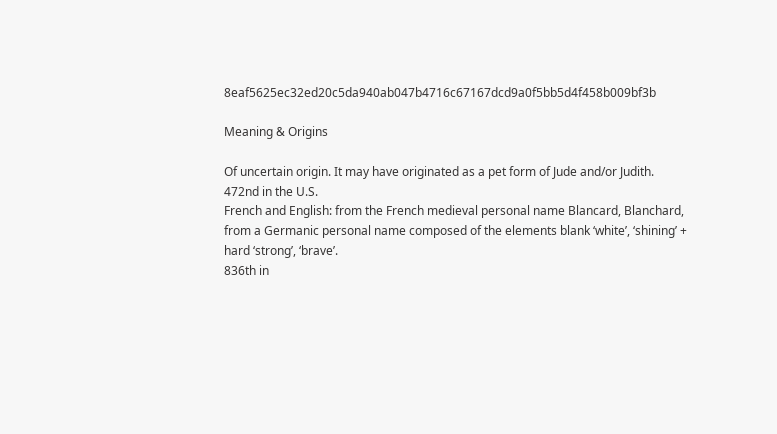8eaf5625ec32ed20c5da940ab047b4716c67167dcd9a0f5bb5d4f458b009bf3b

Meaning & Origins

Of uncertain origin. It may have originated as a pet form of Jude and/or Judith.
472nd in the U.S.
French and English: from the French medieval personal name Blancard, Blanchard, from a Germanic personal name composed of the elements blank ‘white’, ‘shining’ + hard ‘strong’, ‘brave’.
836th in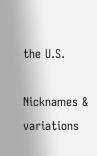the U.S.

Nicknames & variations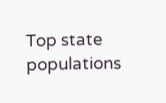Top state populations